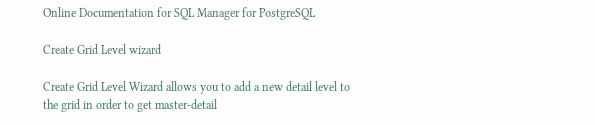Online Documentation for SQL Manager for PostgreSQL

Create Grid Level wizard

Create Grid Level Wizard allows you to add a new detail level to the grid in order to get master-detail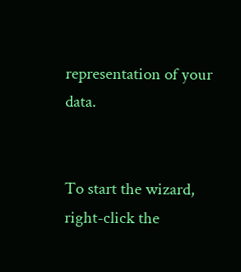representation of your data.


To start the wizard, right-click the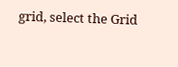grid, select the Grid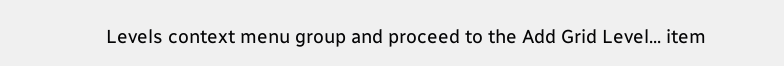Levels context menu group and proceed to the Add Grid Level... item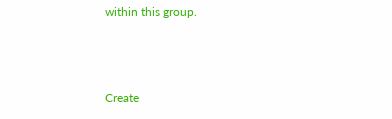within this group.



Create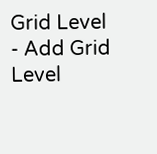Grid Level - Add Grid Level